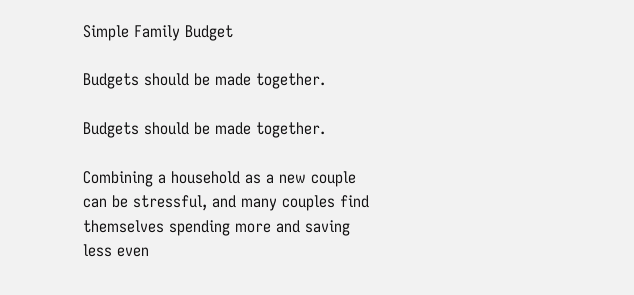Simple Family Budget

Budgets should be made together.

Budgets should be made together.

Combining a household as a new couple can be stressful, and many couples find themselves spending more and saving less even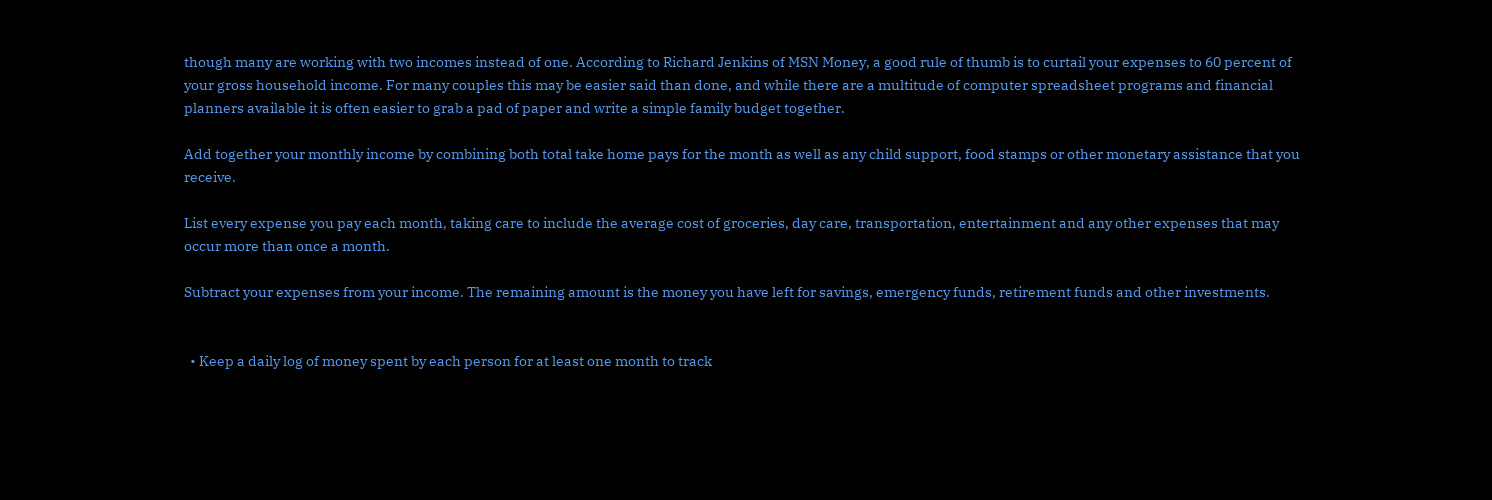though many are working with two incomes instead of one. According to Richard Jenkins of MSN Money, a good rule of thumb is to curtail your expenses to 60 percent of your gross household income. For many couples this may be easier said than done, and while there are a multitude of computer spreadsheet programs and financial planners available it is often easier to grab a pad of paper and write a simple family budget together.

Add together your monthly income by combining both total take home pays for the month as well as any child support, food stamps or other monetary assistance that you receive.

List every expense you pay each month, taking care to include the average cost of groceries, day care, transportation, entertainment and any other expenses that may occur more than once a month.

Subtract your expenses from your income. The remaining amount is the money you have left for savings, emergency funds, retirement funds and other investments.


  • Keep a daily log of money spent by each person for at least one month to track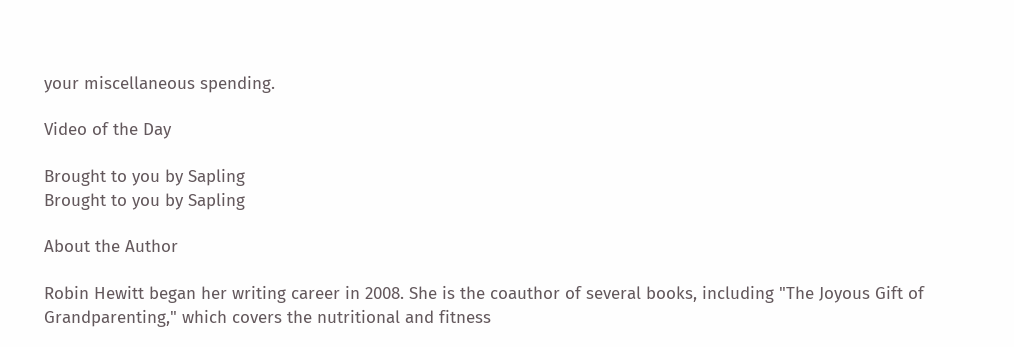your miscellaneous spending.

Video of the Day

Brought to you by Sapling
Brought to you by Sapling

About the Author

Robin Hewitt began her writing career in 2008. She is the coauthor of several books, including "The Joyous Gift of Grandparenting," which covers the nutritional and fitness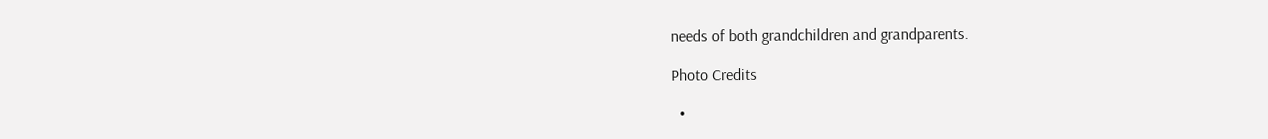needs of both grandchildren and grandparents.

Photo Credits

  •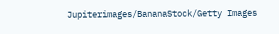Jupiterimages/BananaStock/Getty Images